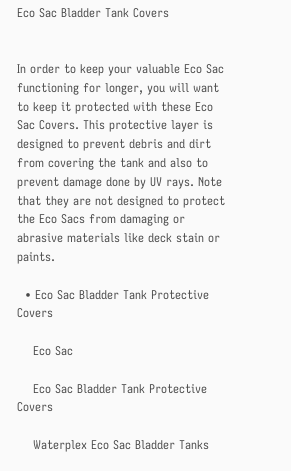Eco Sac Bladder Tank Covers


In order to keep your valuable Eco Sac functioning for longer, you will want to keep it protected with these Eco Sac Covers. This protective layer is designed to prevent debris and dirt from covering the tank and also to prevent damage done by UV rays. Note that they are not designed to protect the Eco Sacs from damaging or abrasive materials like deck stain or paints.

  • Eco Sac Bladder Tank Protective Covers

    Eco Sac

    Eco Sac Bladder Tank Protective Covers

    Waterplex Eco Sac Bladder Tanks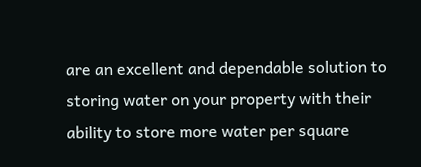are an excellent and dependable solution to storing water on your property with their ability to store more water per square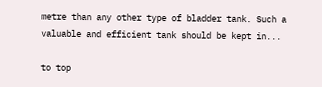metre than any other type of bladder tank. Such a valuable and efficient tank should be kept in...

to top